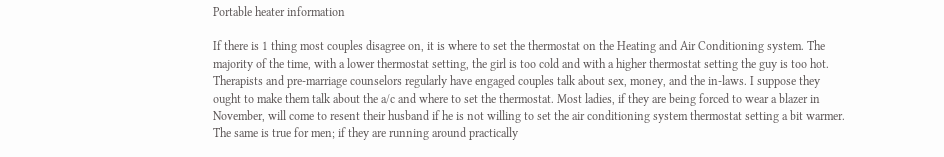Portable heater information

If there is 1 thing most couples disagree on, it is where to set the thermostat on the Heating and Air Conditioning system. The majority of the time, with a lower thermostat setting, the girl is too cold and with a higher thermostat setting the guy is too hot. Therapists and pre-marriage counselors regularly have engaged couples talk about sex, money, and the in-laws. I suppose they ought to make them talk about the a/c and where to set the thermostat. Most ladies, if they are being forced to wear a blazer in November, will come to resent their husband if he is not willing to set the air conditioning system thermostat setting a bit warmer. The same is true for men; if they are running around practically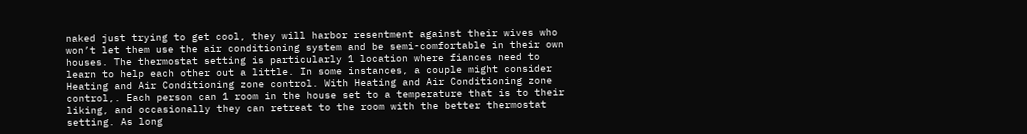naked just trying to get cool, they will harbor resentment against their wives who won’t let them use the air conditioning system and be semi-comfortable in their own houses. The thermostat setting is particularly 1 location where fiances need to learn to help each other out a little. In some instances, a couple might consider Heating and Air Conditioning zone control. With Heating and Air Conditioning zone control,. Each person can 1 room in the house set to a temperature that is to their liking, and occasionally they can retreat to the room with the better thermostat setting. As long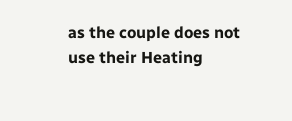as the couple does not use their Heating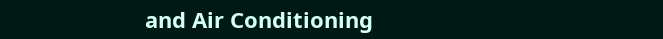and Air Conditioning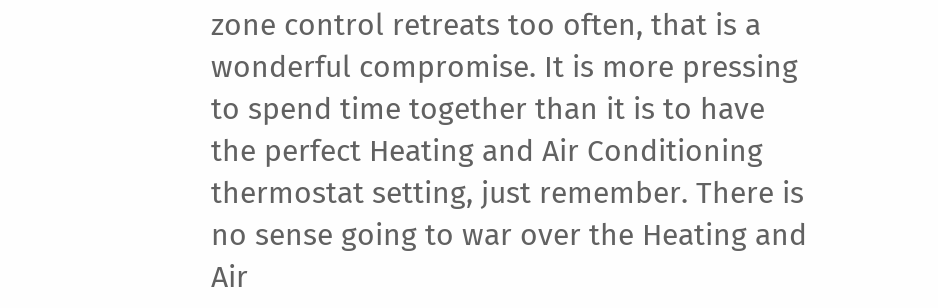zone control retreats too often, that is a wonderful compromise. It is more pressing to spend time together than it is to have the perfect Heating and Air Conditioning thermostat setting, just remember. There is no sense going to war over the Heating and Air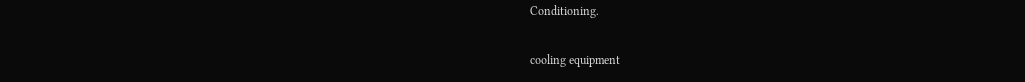Conditioning.

cooling equipment